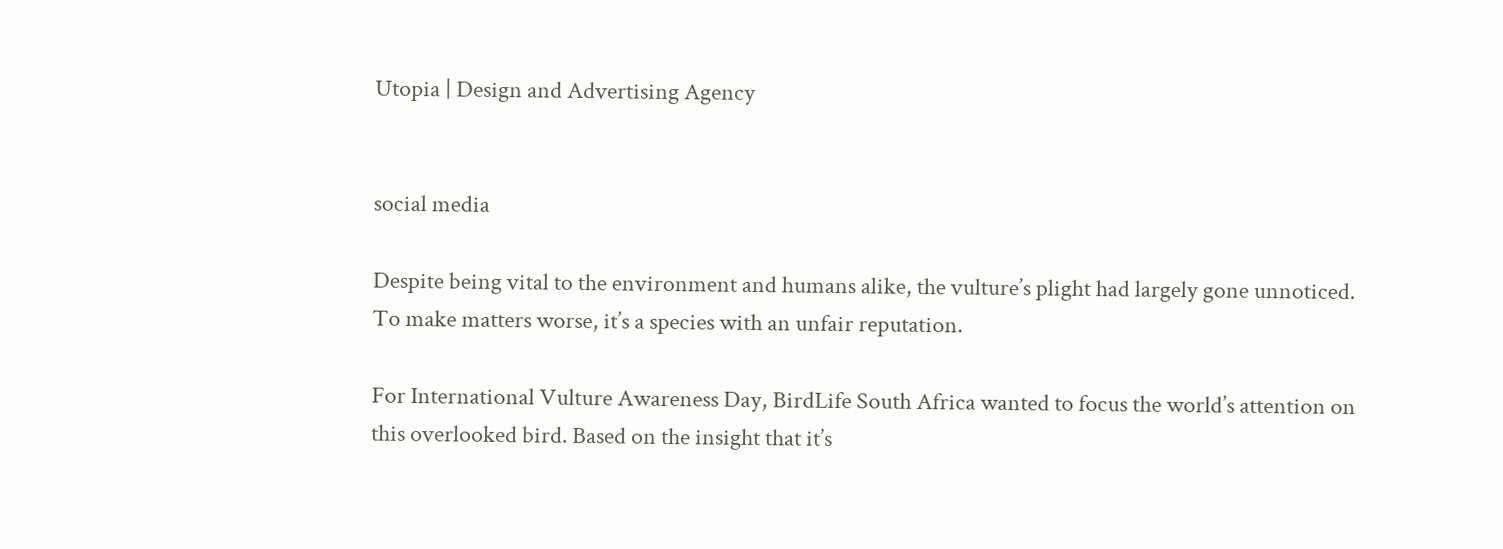Utopia | Design and Advertising Agency


social media

Despite being vital to the environment and humans alike, the vulture’s plight had largely gone unnoticed. To make matters worse, it’s a species with an unfair reputation.

For International Vulture Awareness Day, BirdLife South Africa wanted to focus the world’s attention on this overlooked bird. Based on the insight that it’s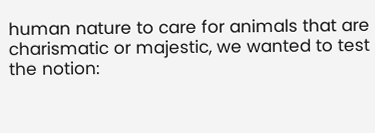human nature to care for animals that are charismatic or majestic, we wanted to test the notion: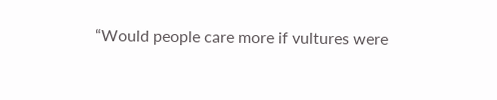“Would people care more if vultures were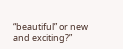“beautiful” or new and exciting?”